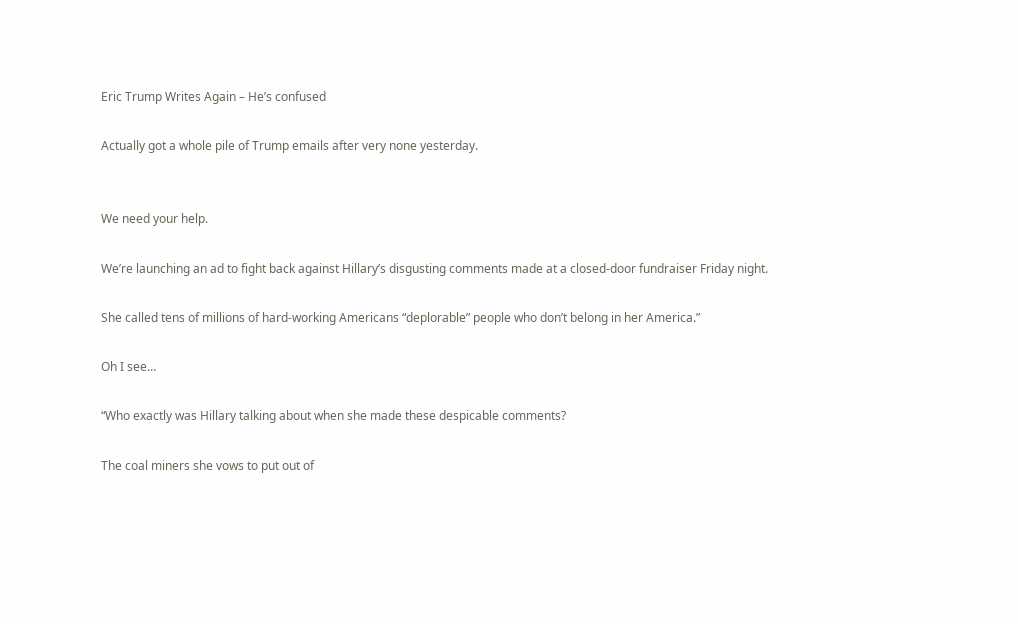Eric Trump Writes Again – He’s confused

Actually got a whole pile of Trump emails after very none yesterday.


We need your help.

We’re launching an ad to fight back against Hillary’s disgusting comments made at a closed-door fundraiser Friday night.

She called tens of millions of hard-working Americans “deplorable” people who don’t belong in her America.”

Oh I see…

“Who exactly was Hillary talking about when she made these despicable comments?

The coal miners she vows to put out of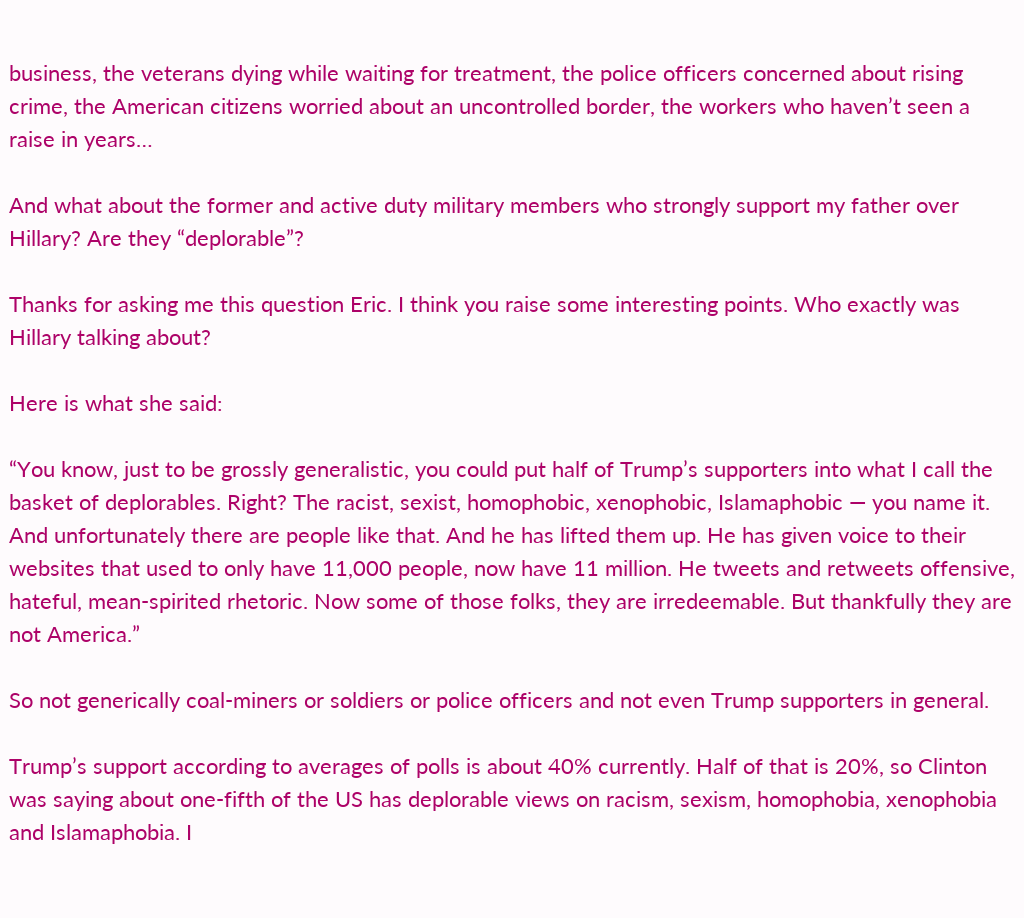business, the veterans dying while waiting for treatment, the police officers concerned about rising crime, the American citizens worried about an uncontrolled border, the workers who haven’t seen a raise in years…

And what about the former and active duty military members who strongly support my father over Hillary? Are they “deplorable”?

Thanks for asking me this question Eric. I think you raise some interesting points. Who exactly was Hillary talking about?

Here is what she said:

“You know, just to be grossly generalistic, you could put half of Trump’s supporters into what I call the basket of deplorables. Right? The racist, sexist, homophobic, xenophobic, Islamaphobic — you name it. And unfortunately there are people like that. And he has lifted them up. He has given voice to their websites that used to only have 11,000 people, now have 11 million. He tweets and retweets offensive, hateful, mean-spirited rhetoric. Now some of those folks, they are irredeemable. But thankfully they are not America.”

So not generically coal-miners or soldiers or police officers and not even Trump supporters in general.

Trump’s support according to averages of polls is about 40% currently. Half of that is 20%, so Clinton was saying about one-fifth of the US has deplorable views on racism, sexism, homophobia, xenophobia and Islamaphobia. I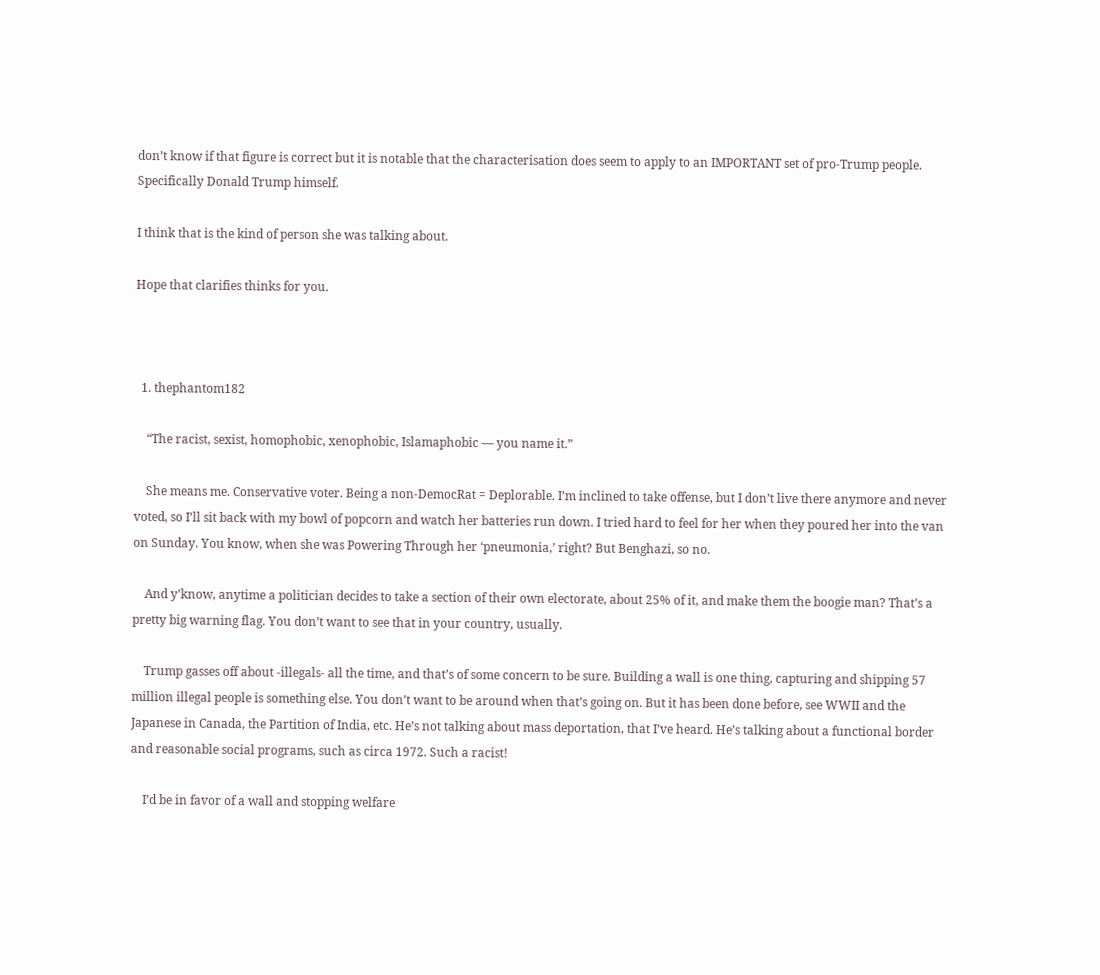don’t know if that figure is correct but it is notable that the characterisation does seem to apply to an IMPORTANT set of pro-Trump people. Specifically Donald Trump himself.

I think that is the kind of person she was talking about.

Hope that clarifies thinks for you.



  1. thephantom182

    “The racist, sexist, homophobic, xenophobic, Islamaphobic — you name it.”

    She means me. Conservative voter. Being a non-DemocRat = Deplorable. I’m inclined to take offense, but I don’t live there anymore and never voted, so I’ll sit back with my bowl of popcorn and watch her batteries run down. I tried hard to feel for her when they poured her into the van on Sunday. You know, when she was Powering Through her ‘pneumonia,’ right? But Benghazi, so no.

    And y’know, anytime a politician decides to take a section of their own electorate, about 25% of it, and make them the boogie man? That’s a pretty big warning flag. You don’t want to see that in your country, usually.

    Trump gasses off about -illegals- all the time, and that’s of some concern to be sure. Building a wall is one thing, capturing and shipping 57 million illegal people is something else. You don’t want to be around when that’s going on. But it has been done before, see WWII and the Japanese in Canada, the Partition of India, etc. He’s not talking about mass deportation, that I’ve heard. He’s talking about a functional border and reasonable social programs, such as circa 1972. Such a racist!

    I’d be in favor of a wall and stopping welfare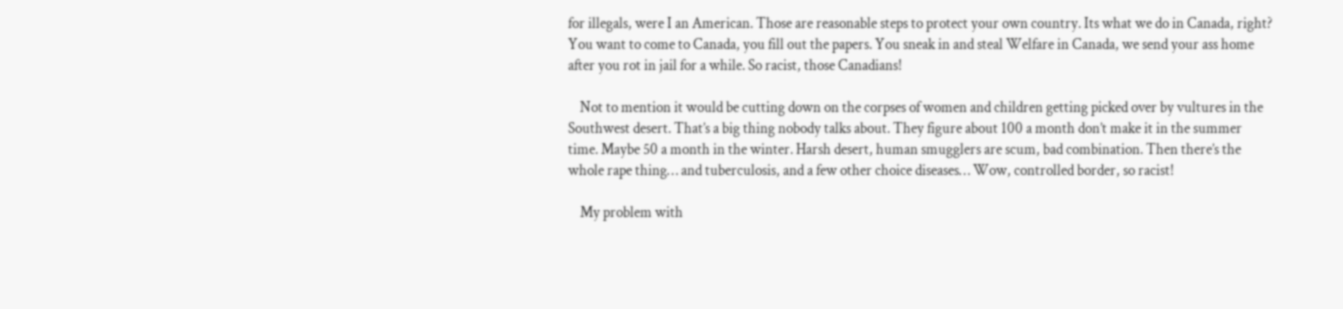for illegals, were I an American. Those are reasonable steps to protect your own country. Its what we do in Canada, right? You want to come to Canada, you fill out the papers. You sneak in and steal Welfare in Canada, we send your ass home after you rot in jail for a while. So racist, those Canadians!

    Not to mention it would be cutting down on the corpses of women and children getting picked over by vultures in the Southwest desert. That’s a big thing nobody talks about. They figure about 100 a month don’t make it in the summer time. Maybe 50 a month in the winter. Harsh desert, human smugglers are scum, bad combination. Then there’s the whole rape thing… and tuberculosis, and a few other choice diseases… Wow, controlled border, so racist!

    My problem with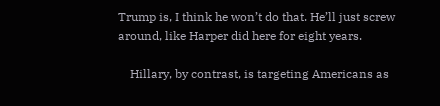Trump is, I think he won’t do that. He’ll just screw around, like Harper did here for eight years.

    Hillary, by contrast, is targeting Americans as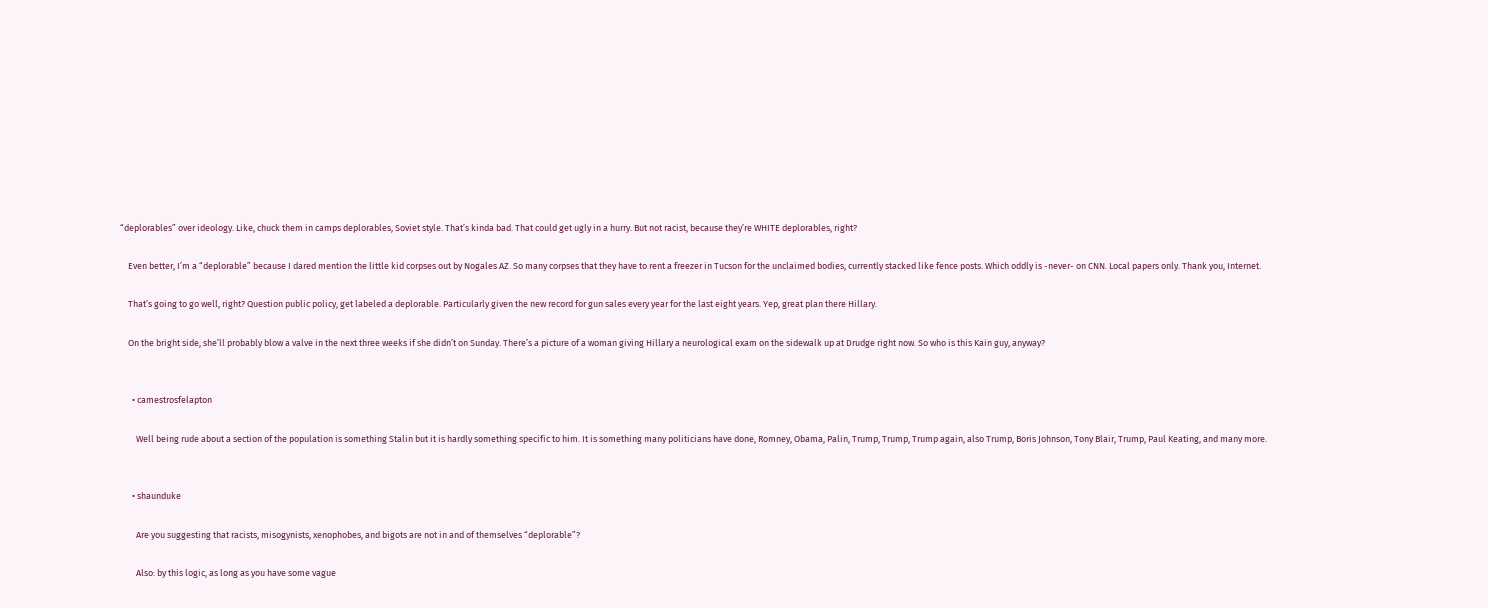“deplorables” over ideology. Like, chuck them in camps deplorables, Soviet style. That’s kinda bad. That could get ugly in a hurry. But not racist, because they’re WHITE deplorables, right?

    Even better, I’m a “deplorable” because I dared mention the little kid corpses out by Nogales AZ. So many corpses that they have to rent a freezer in Tucson for the unclaimed bodies, currently stacked like fence posts. Which oddly is -never- on CNN. Local papers only. Thank you, Internet.

    That’s going to go well, right? Question public policy, get labeled a deplorable. Particularly given the new record for gun sales every year for the last eight years. Yep, great plan there Hillary.

    On the bright side, she’ll probably blow a valve in the next three weeks if she didn’t on Sunday. There’s a picture of a woman giving Hillary a neurological exam on the sidewalk up at Drudge right now. So who is this Kain guy, anyway?


      • camestrosfelapton

        Well being rude about a section of the population is something Stalin but it is hardly something specific to him. It is something many politicians have done, Romney, Obama, Palin, Trump, Trump, Trump again, also Trump, Boris Johnson, Tony Blair, Trump, Paul Keating, and many more.


      • shaunduke

        Are you suggesting that racists, misogynists, xenophobes, and bigots are not in and of themselves “deplorable”?

        Also: by this logic, as long as you have some vague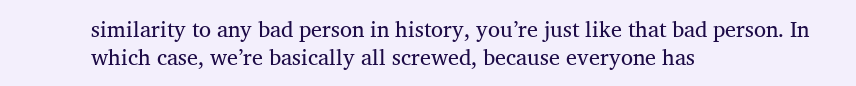similarity to any bad person in history, you’re just like that bad person. In which case, we’re basically all screwed, because everyone has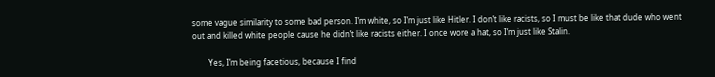some vague similarity to some bad person. I’m white, so I’m just like Hitler. I don’t like racists, so I must be like that dude who went out and killed white people cause he didn’t like racists either. I once wore a hat, so I’m just like Stalin.

        Yes, I’m being facetious, because I find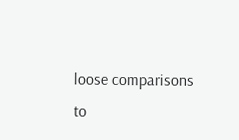loose comparisons to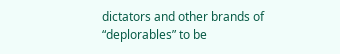dictators and other brands of “deplorables” to be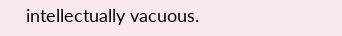intellectually vacuous.